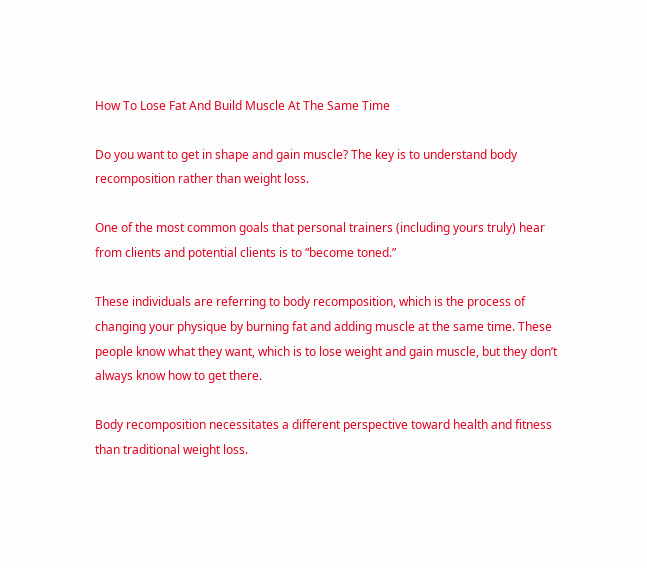How To Lose Fat And Build Muscle At The Same Time

Do you want to get in shape and gain muscle? The key is to understand body recomposition rather than weight loss.

One of the most common goals that personal trainers (including yours truly) hear from clients and potential clients is to “become toned.”

These individuals are referring to body recomposition, which is the process of changing your physique by burning fat and adding muscle at the same time. These people know what they want, which is to lose weight and gain muscle, but they don’t always know how to get there.

Body recomposition necessitates a different perspective toward health and fitness than traditional weight loss.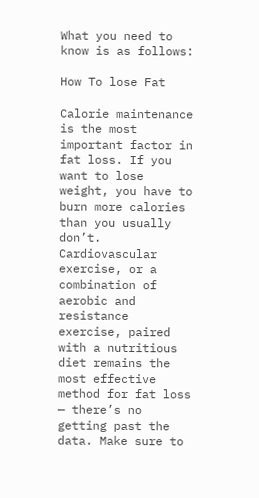What you need to know is as follows:

How To lose Fat

Calorie maintenance is the most important factor in fat loss. If you want to lose weight, you have to burn more calories than you usually don’t. Cardiovascular exercise, or a combination of aerobic and resistance exercise, paired with a nutritious diet remains the most effective method for fat loss — there’s no getting past the data. Make sure to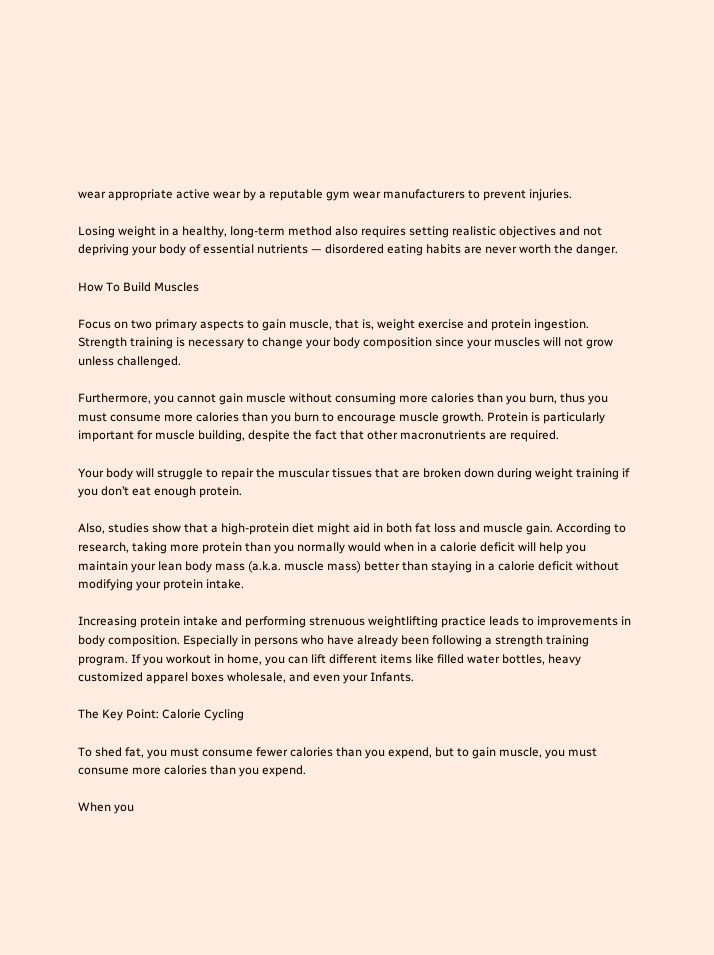wear appropriate active wear by a reputable gym wear manufacturers to prevent injuries.

Losing weight in a healthy, long-term method also requires setting realistic objectives and not depriving your body of essential nutrients — disordered eating habits are never worth the danger.

How To Build Muscles

Focus on two primary aspects to gain muscle, that is, weight exercise and protein ingestion. Strength training is necessary to change your body composition since your muscles will not grow unless challenged.

Furthermore, you cannot gain muscle without consuming more calories than you burn, thus you must consume more calories than you burn to encourage muscle growth. Protein is particularly important for muscle building, despite the fact that other macronutrients are required.

Your body will struggle to repair the muscular tissues that are broken down during weight training if you don’t eat enough protein.

Also, studies show that a high-protein diet might aid in both fat loss and muscle gain. According to research, taking more protein than you normally would when in a calorie deficit will help you maintain your lean body mass (a.k.a. muscle mass) better than staying in a calorie deficit without modifying your protein intake.

Increasing protein intake and performing strenuous weightlifting practice leads to improvements in body composition. Especially in persons who have already been following a strength training program. If you workout in home, you can lift different items like filled water bottles, heavy customized apparel boxes wholesale, and even your Infants.

The Key Point: Calorie Cycling

To shed fat, you must consume fewer calories than you expend, but to gain muscle, you must consume more calories than you expend.

When you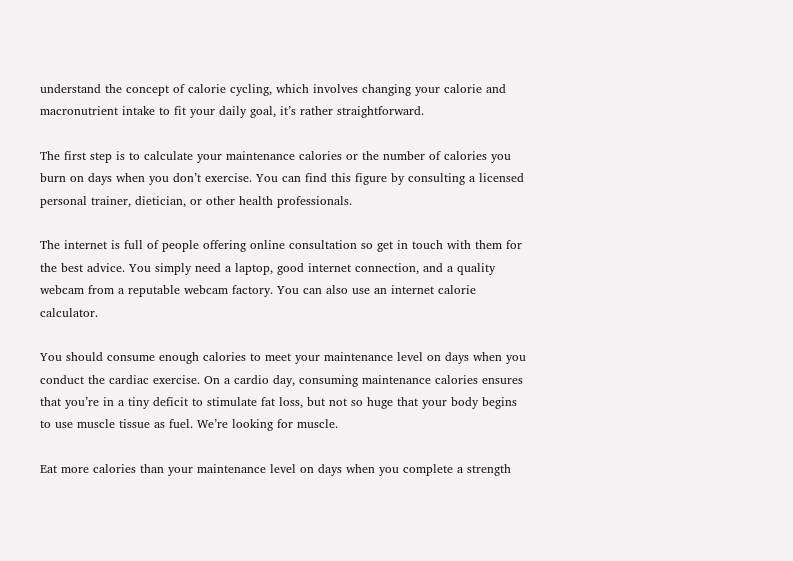understand the concept of calorie cycling, which involves changing your calorie and macronutrient intake to fit your daily goal, it’s rather straightforward.

The first step is to calculate your maintenance calories or the number of calories you burn on days when you don’t exercise. You can find this figure by consulting a licensed personal trainer, dietician, or other health professionals.

The internet is full of people offering online consultation so get in touch with them for the best advice. You simply need a laptop, good internet connection, and a quality webcam from a reputable webcam factory. You can also use an internet calorie calculator.

You should consume enough calories to meet your maintenance level on days when you conduct the cardiac exercise. On a cardio day, consuming maintenance calories ensures that you’re in a tiny deficit to stimulate fat loss, but not so huge that your body begins to use muscle tissue as fuel. We’re looking for muscle.

Eat more calories than your maintenance level on days when you complete a strength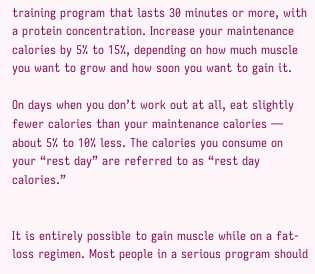training program that lasts 30 minutes or more, with a protein concentration. Increase your maintenance calories by 5% to 15%, depending on how much muscle you want to grow and how soon you want to gain it.

On days when you don’t work out at all, eat slightly fewer calories than your maintenance calories — about 5% to 10% less. The calories you consume on your “rest day” are referred to as “rest day calories.”


It is entirely possible to gain muscle while on a fat-loss regimen. Most people in a serious program should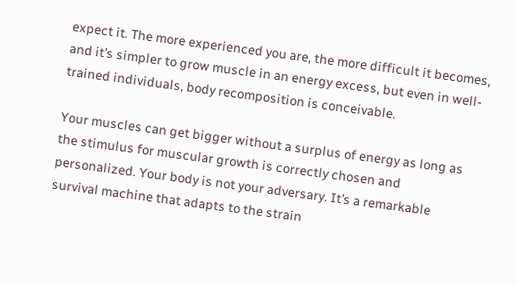expect it. The more experienced you are, the more difficult it becomes, and it’s simpler to grow muscle in an energy excess, but even in well-trained individuals, body recomposition is conceivable.

Your muscles can get bigger without a surplus of energy as long as the stimulus for muscular growth is correctly chosen and personalized. Your body is not your adversary. It’s a remarkable survival machine that adapts to the strain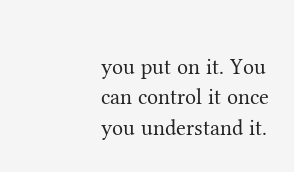you put on it. You can control it once you understand it.